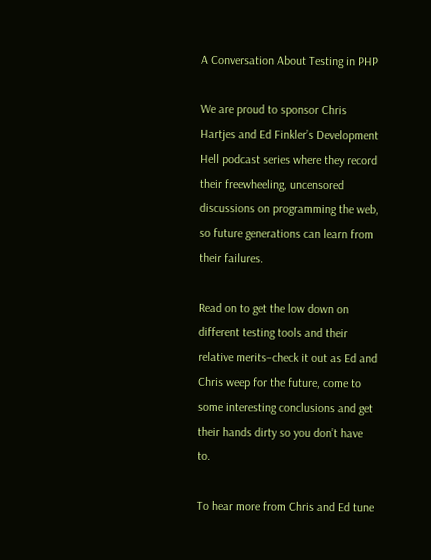A Conversation About Testing in PHP

We are proud to sponsor Chris Hartjes and Ed Finkler’s Development Hell podcast series where they record their freewheeling, uncensored discussions on programming the web, so future generations can learn from their failures.

Read on to get the low down on different testing tools and their relative merits–check it out as Ed and Chris weep for the future, come to some interesting conclusions and get their hands dirty so you don’t have to.

To hear more from Chris and Ed tune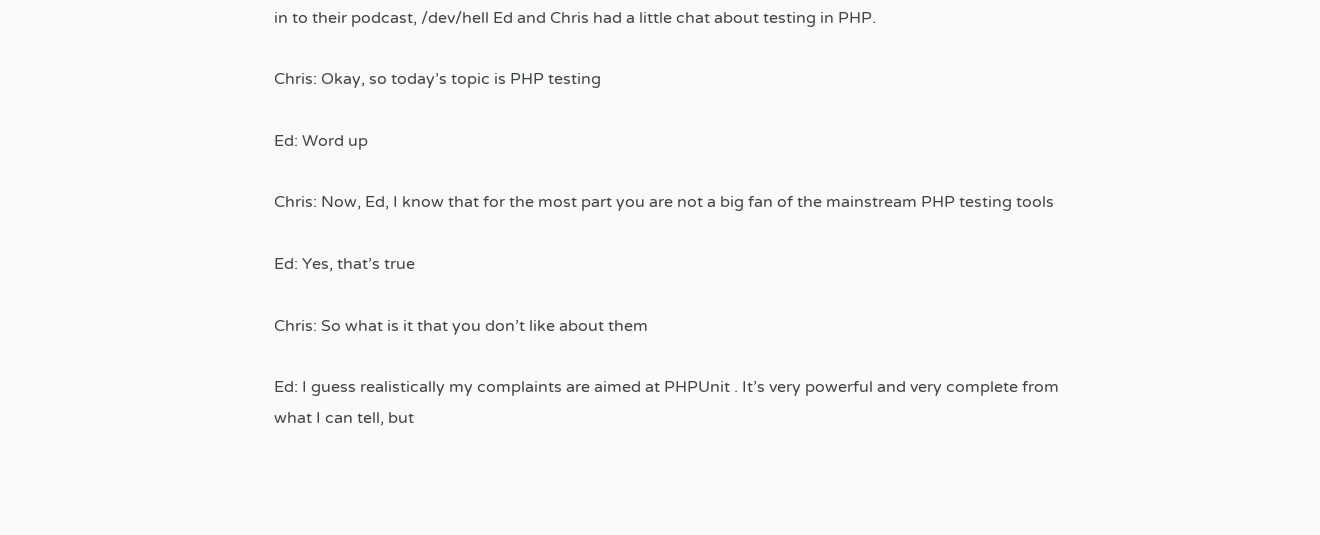in to their podcast, /dev/hell Ed and Chris had a little chat about testing in PHP.

Chris: Okay, so today’s topic is PHP testing

Ed: Word up

Chris: Now, Ed, I know that for the most part you are not a big fan of the mainstream PHP testing tools

Ed: Yes, that’s true

Chris: So what is it that you don’t like about them

Ed: I guess realistically my complaints are aimed at PHPUnit . It’s very powerful and very complete from what I can tell, but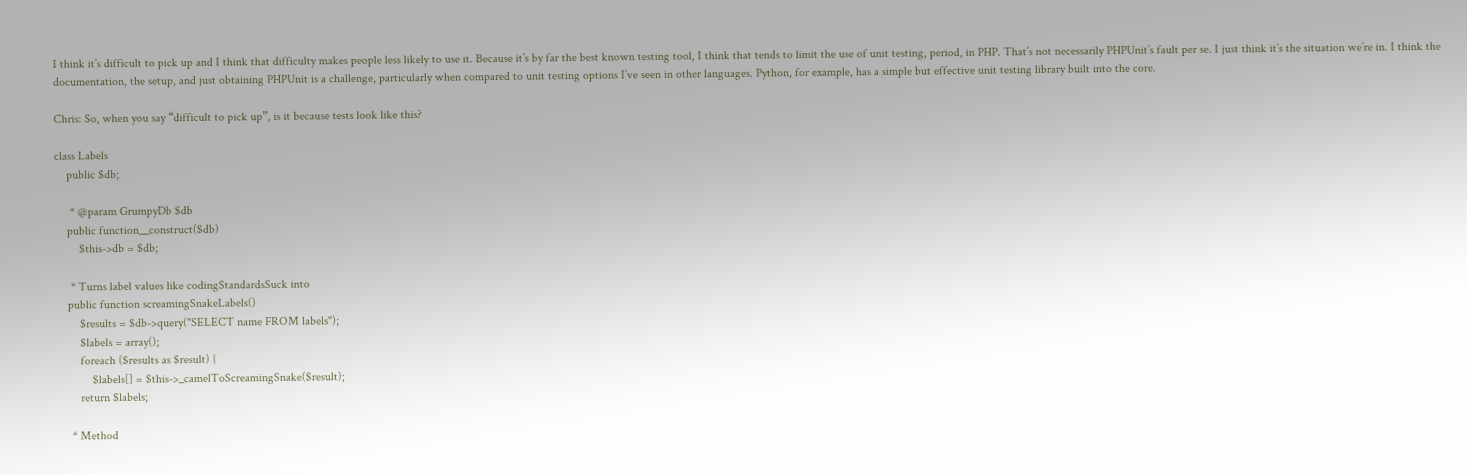I think it’s difficult to pick up and I think that difficulty makes people less likely to use it. Because it’s by far the best known testing tool, I think that tends to limit the use of unit testing, period, in PHP. That’s not necessarily PHPUnit’s fault per se. I just think it’s the situation we’re in. I think the documentation, the setup, and just obtaining PHPUnit is a challenge, particularly when compared to unit testing options I’ve seen in other languages. Python, for example, has a simple but effective unit testing library built into the core.

Chris: So, when you say “difficult to pick up”, is it because tests look like this?

class Labels
    public $db;

     * @param GrumpyDb $db
    public function__construct($db)
        $this->db = $db;

     * Turns label values like codingStandardsSuck into
    public function screamingSnakeLabels()
        $results = $db->query("SELECT name FROM labels");
        $labels = array();
        foreach ($results as $result) {
            $labels[] = $this->_camelToScreamingSnake($result);
        return $labels;

     * Method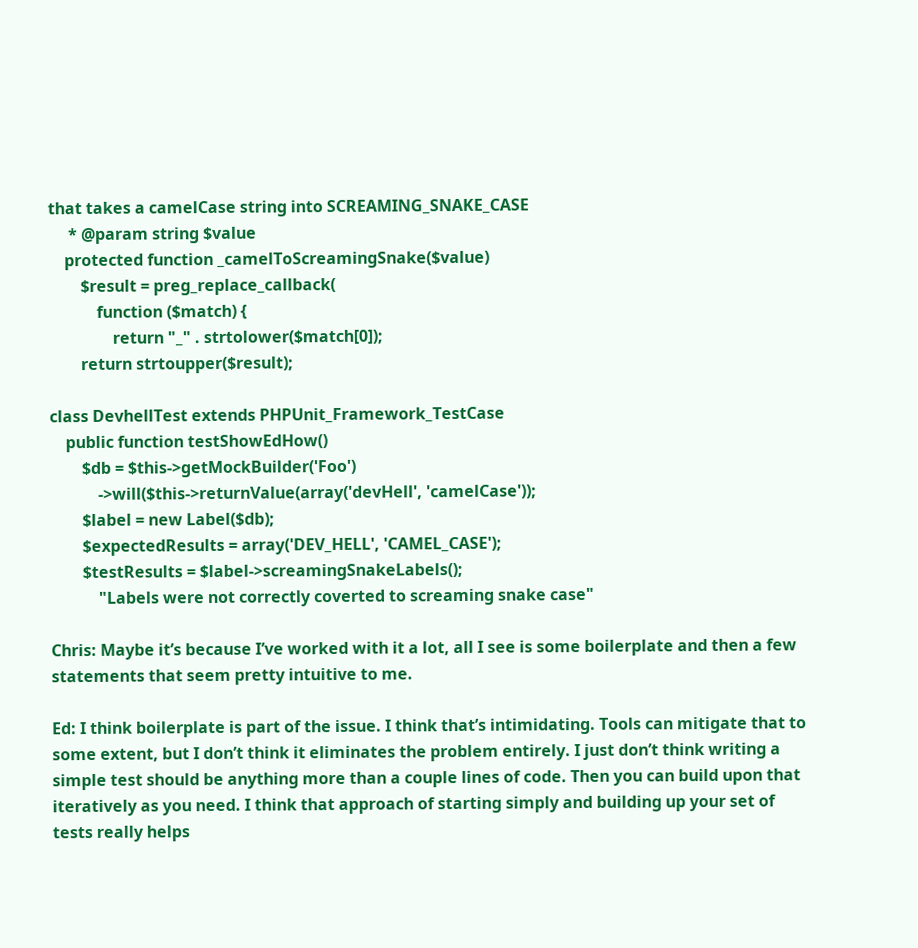that takes a camelCase string into SCREAMING_SNAKE_CASE
     * @param string $value
    protected function _camelToScreamingSnake($value)
        $result = preg_replace_callback(
            function ($match) {
                return "_" . strtolower($match[0]);
        return strtoupper($result);

class DevhellTest extends PHPUnit_Framework_TestCase
    public function testShowEdHow()
        $db = $this->getMockBuilder('Foo')
            ->will($this->returnValue(array('devHell', 'camelCase'));
        $label = new Label($db);
        $expectedResults = array('DEV_HELL', 'CAMEL_CASE');
        $testResults = $label->screamingSnakeLabels();
            "Labels were not correctly coverted to screaming snake case"

Chris: Maybe it’s because I’ve worked with it a lot, all I see is some boilerplate and then a few statements that seem pretty intuitive to me.

Ed: I think boilerplate is part of the issue. I think that’s intimidating. Tools can mitigate that to some extent, but I don’t think it eliminates the problem entirely. I just don’t think writing a simple test should be anything more than a couple lines of code. Then you can build upon that iteratively as you need. I think that approach of starting simply and building up your set of tests really helps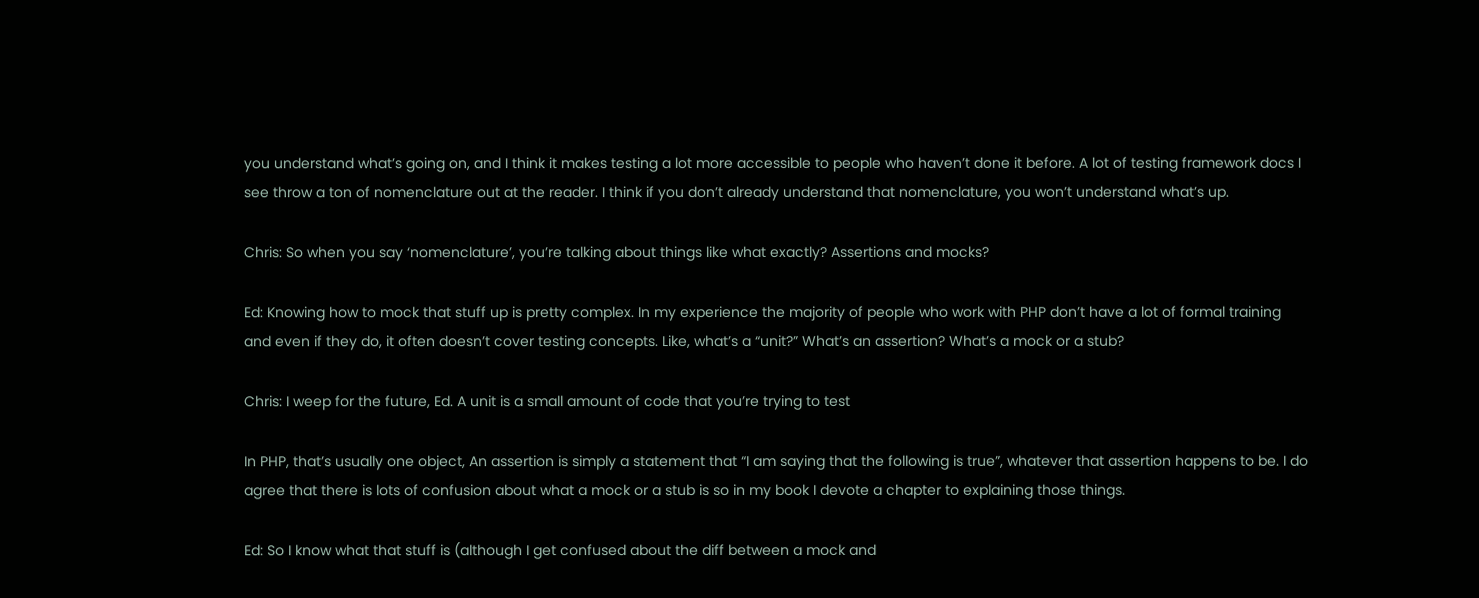you understand what’s going on, and I think it makes testing a lot more accessible to people who haven’t done it before. A lot of testing framework docs I see throw a ton of nomenclature out at the reader. I think if you don’t already understand that nomenclature, you won’t understand what’s up.

Chris: So when you say ‘nomenclature’, you’re talking about things like what exactly? Assertions and mocks?

Ed: Knowing how to mock that stuff up is pretty complex. In my experience the majority of people who work with PHP don’t have a lot of formal training and even if they do, it often doesn’t cover testing concepts. Like, what’s a “unit?” What’s an assertion? What’s a mock or a stub?

Chris: I weep for the future, Ed. A unit is a small amount of code that you’re trying to test

In PHP, that’s usually one object, An assertion is simply a statement that “I am saying that the following is true”, whatever that assertion happens to be. I do agree that there is lots of confusion about what a mock or a stub is so in my book I devote a chapter to explaining those things.

Ed: So I know what that stuff is (although I get confused about the diff between a mock and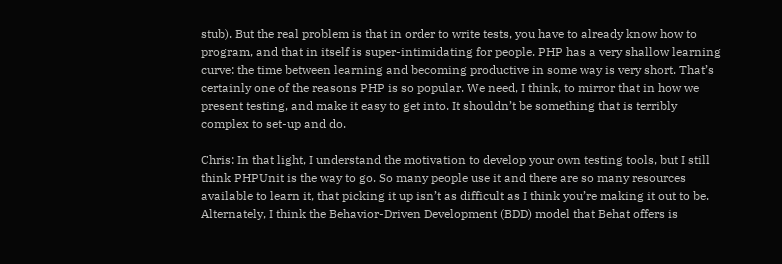stub). But the real problem is that in order to write tests, you have to already know how to program, and that in itself is super-intimidating for people. PHP has a very shallow learning curve: the time between learning and becoming productive in some way is very short. That’s certainly one of the reasons PHP is so popular. We need, I think, to mirror that in how we present testing, and make it easy to get into. It shouldn’t be something that is terribly complex to set-up and do.

Chris: In that light, I understand the motivation to develop your own testing tools, but I still think PHPUnit is the way to go. So many people use it and there are so many resources available to learn it, that picking it up isn’t as difficult as I think you’re making it out to be. Alternately, I think the Behavior-Driven Development (BDD) model that Behat offers is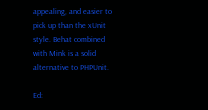appealing, and easier to pick up than the xUnit style. Behat combined with Mink is a solid alternative to PHPUnit.

Ed: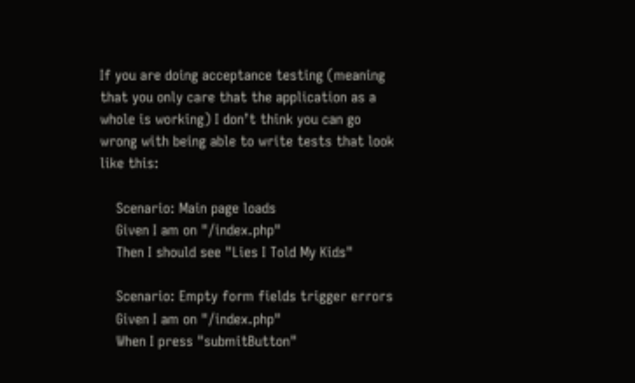If you are doing acceptance testing (meaning that you only care that the application as a whole is working) I don’t think you can go wrong with being able to write tests that look like this:

    Scenario: Main page loads
    Given I am on "/index.php"
    Then I should see "Lies I Told My Kids"

    Scenario: Empty form fields trigger errors
    Given I am on "/index.php"
    When I press "submitButton"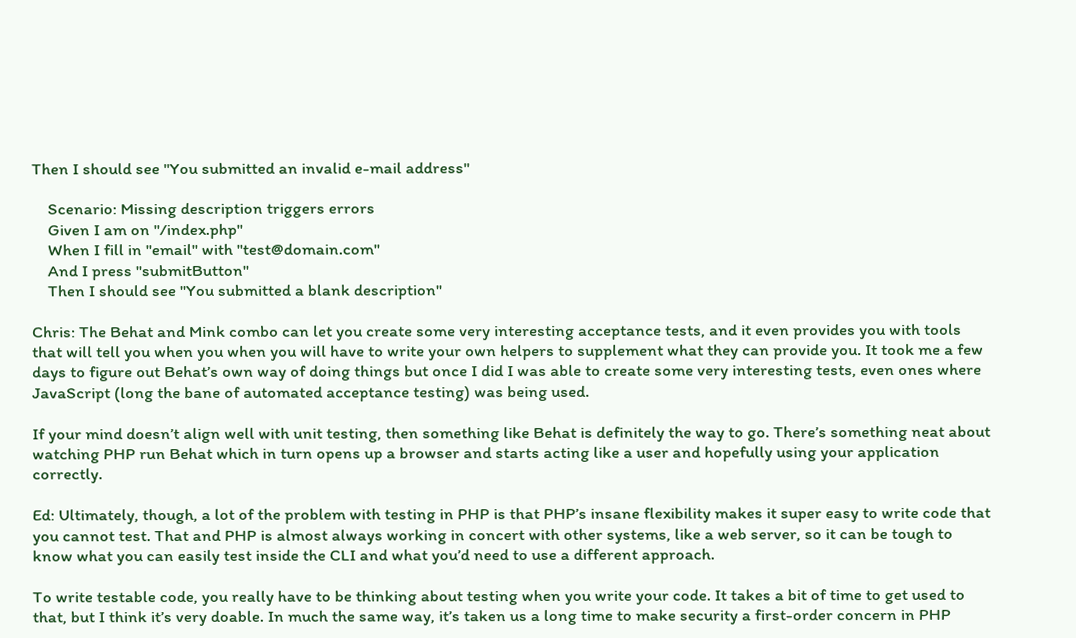Then I should see "You submitted an invalid e-mail address"

    Scenario: Missing description triggers errors
    Given I am on "/index.php"
    When I fill in "email" with "test@domain.com"
    And I press "submitButton"
    Then I should see "You submitted a blank description"

Chris: The Behat and Mink combo can let you create some very interesting acceptance tests, and it even provides you with tools that will tell you when you when you will have to write your own helpers to supplement what they can provide you. It took me a few days to figure out Behat’s own way of doing things but once I did I was able to create some very interesting tests, even ones where JavaScript (long the bane of automated acceptance testing) was being used.

If your mind doesn’t align well with unit testing, then something like Behat is definitely the way to go. There’s something neat about watching PHP run Behat which in turn opens up a browser and starts acting like a user and hopefully using your application correctly.

Ed: Ultimately, though, a lot of the problem with testing in PHP is that PHP’s insane flexibility makes it super easy to write code that you cannot test. That and PHP is almost always working in concert with other systems, like a web server, so it can be tough to know what you can easily test inside the CLI and what you’d need to use a different approach.

To write testable code, you really have to be thinking about testing when you write your code. It takes a bit of time to get used to that, but I think it’s very doable. In much the same way, it’s taken us a long time to make security a first-order concern in PHP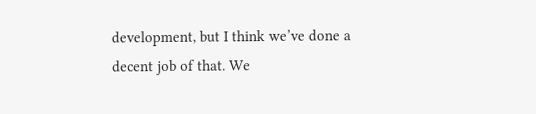development, but I think we’ve done a decent job of that. We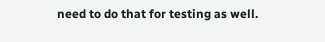need to do that for testing as well.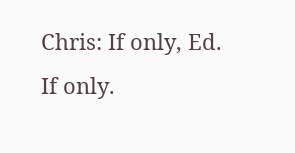Chris: If only, Ed. If only.